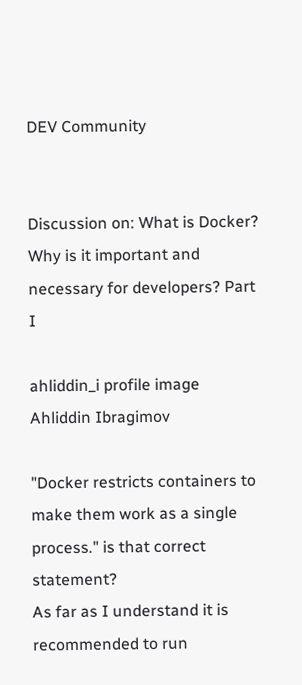DEV Community


Discussion on: What is Docker? Why is it important and necessary for developers? Part I

ahliddin_i profile image
Ahliddin Ibragimov

"Docker restricts containers to make them work as a single process." is that correct statement?
As far as I understand it is recommended to run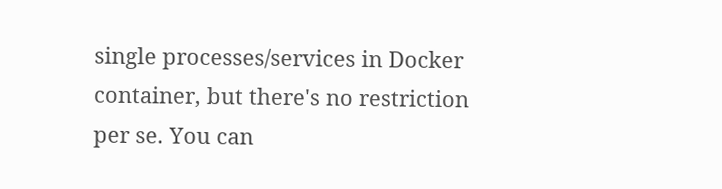single processes/services in Docker container, but there's no restriction per se. You can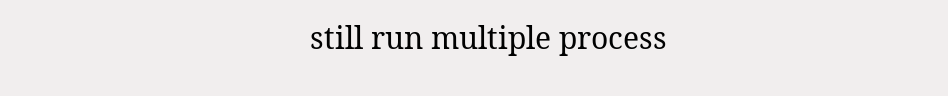still run multiple process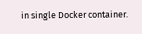in single Docker container.